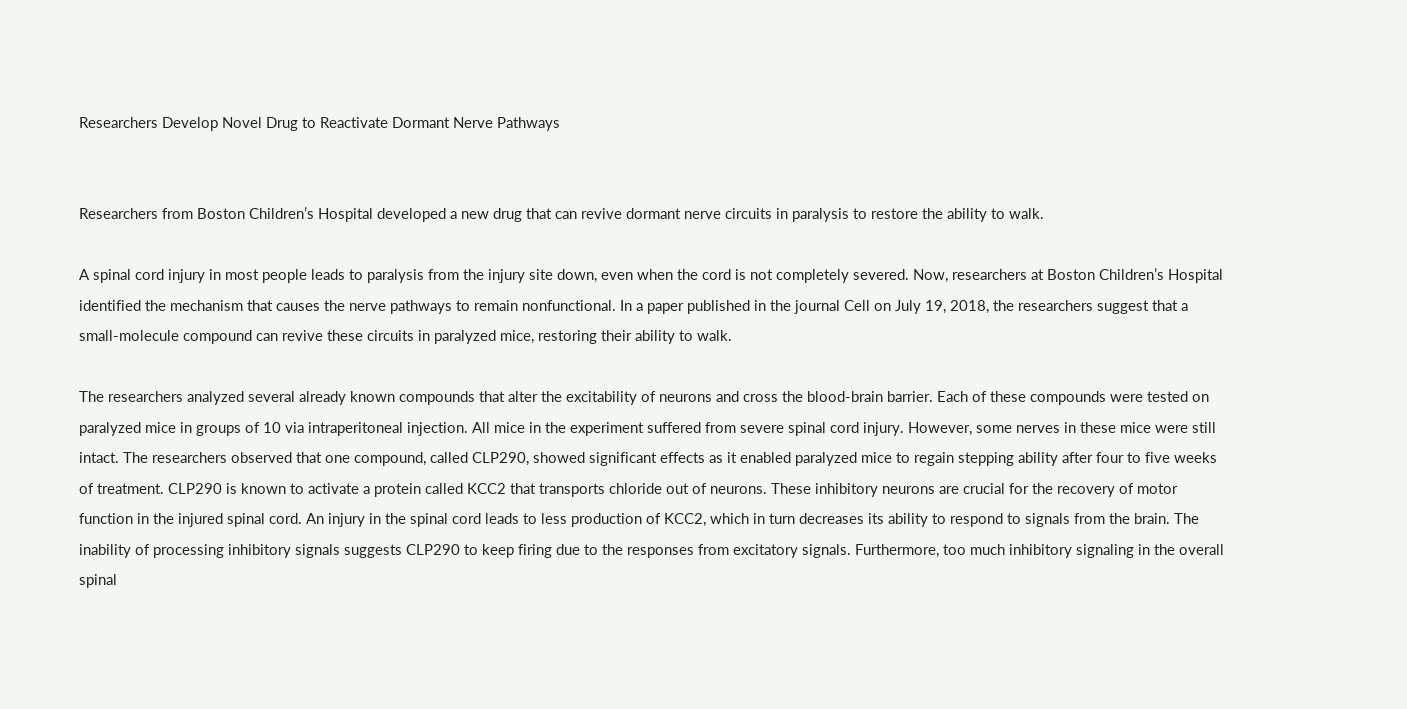Researchers Develop Novel Drug to Reactivate Dormant Nerve Pathways


Researchers from Boston Children’s Hospital developed a new drug that can revive dormant nerve circuits in paralysis to restore the ability to walk.

A spinal cord injury in most people leads to paralysis from the injury site down, even when the cord is not completely severed. Now, researchers at Boston Children’s Hospital identified the mechanism that causes the nerve pathways to remain nonfunctional. In a paper published in the journal Cell on July 19, 2018, the researchers suggest that a small-molecule compound can revive these circuits in paralyzed mice, restoring their ability to walk.

The researchers analyzed several already known compounds that alter the excitability of neurons and cross the blood-brain barrier. Each of these compounds were tested on paralyzed mice in groups of 10 via intraperitoneal injection. All mice in the experiment suffered from severe spinal cord injury. However, some nerves in these mice were still intact. The researchers observed that one compound, called CLP290, showed significant effects as it enabled paralyzed mice to regain stepping ability after four to five weeks of treatment. CLP290 is known to activate a protein called KCC2 that transports chloride out of neurons. These inhibitory neurons are crucial for the recovery of motor function in the injured spinal cord. An injury in the spinal cord leads to less production of KCC2, which in turn decreases its ability to respond to signals from the brain. The inability of processing inhibitory signals suggests CLP290 to keep firing due to the responses from excitatory signals. Furthermore, too much inhibitory signaling in the overall spinal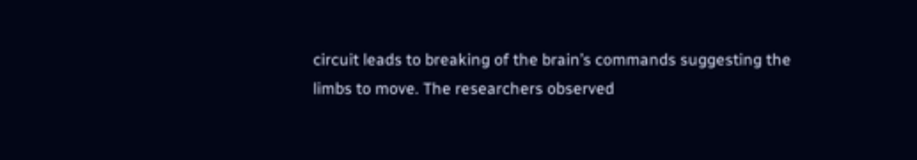circuit leads to breaking of the brain’s commands suggesting the limbs to move. The researchers observed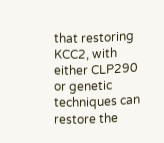that restoring KCC2, with either CLP290 or genetic techniques can restore the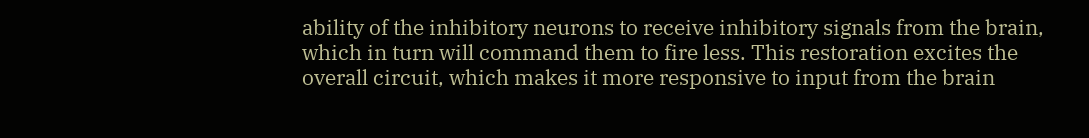ability of the inhibitory neurons to receive inhibitory signals from the brain, which in turn will command them to fire less. This restoration excites the overall circuit, which makes it more responsive to input from the brain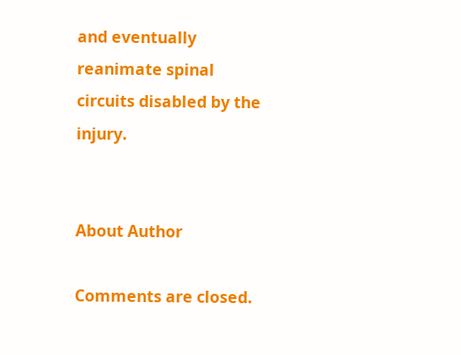and eventually reanimate spinal circuits disabled by the injury.


About Author

Comments are closed.